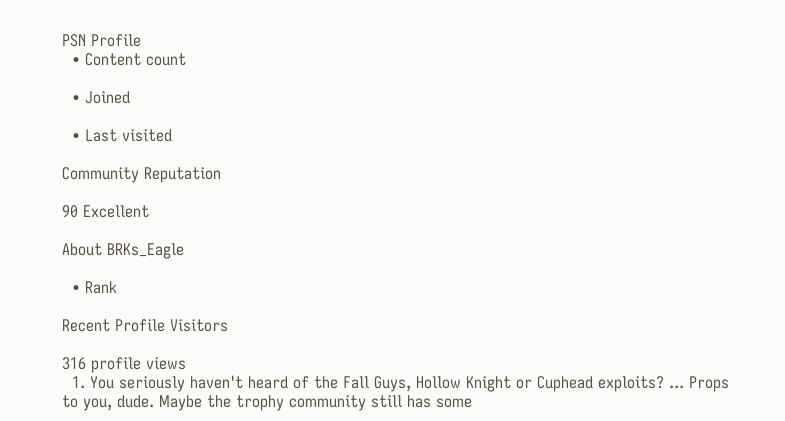PSN Profile
  • Content count

  • Joined

  • Last visited

Community Reputation

90 Excellent

About BRKs_Eagle

  • Rank

Recent Profile Visitors

316 profile views
  1. You seriously haven't heard of the Fall Guys, Hollow Knight or Cuphead exploits? ... Props to you, dude. Maybe the trophy community still has some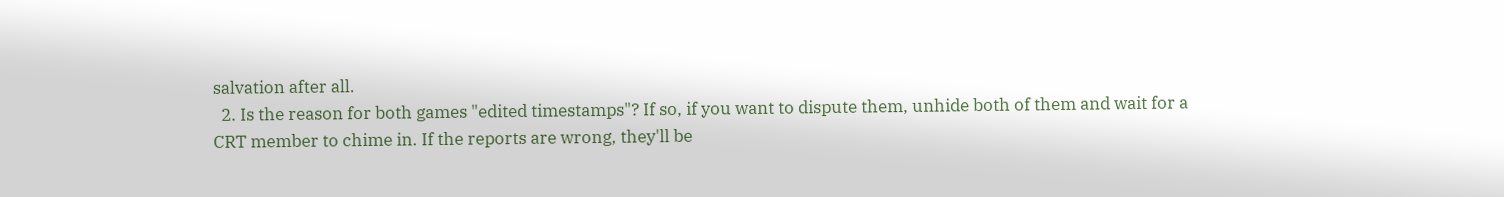salvation after all.
  2. Is the reason for both games "edited timestamps"? If so, if you want to dispute them, unhide both of them and wait for a CRT member to chime in. If the reports are wrong, they'll be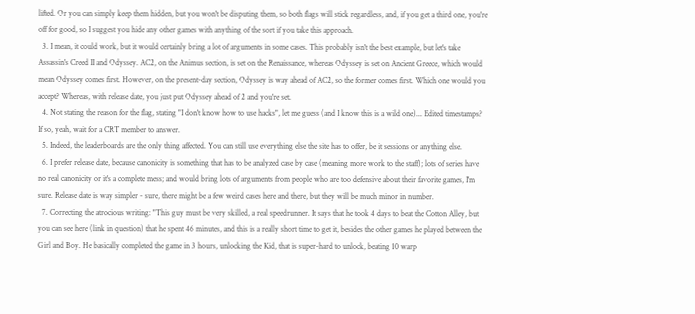lifted. Or you can simply keep them hidden, but you won't be disputing them, so both flags will stick regardless, and, if you get a third one, you're off for good, so I suggest you hide any other games with anything of the sort if you take this approach.
  3. I mean, it could work, but it would certainly bring a lot of arguments in some cases. This probably isn't the best example, but let's take Assassin's Creed II and Odyssey. AC2, on the Animus section, is set on the Renaissance, whereas Odyssey is set on Ancient Greece, which would mean Odyssey comes first. However, on the present-day section, Odyssey is way ahead of AC2, so the former comes first. Which one would you accept? Whereas, with release date, you just put Odyssey ahead of 2 and you're set.
  4. Not stating the reason for the flag, stating "I don't know how to use hacks", let me guess (and I know this is a wild one)... Edited timestamps? If so, yeah, wait for a CRT member to answer.
  5. Indeed, the leaderboards are the only thing affected. You can still use everything else the site has to offer, be it sessions or anything else.
  6. I prefer release date, because canonicity is something that has to be analyzed case by case (meaning more work to the staff); lots of series have no real canonicity or it's a complete mess; and would bring lots of arguments from people who are too defensive about their favorite games, I'm sure. Release date is way simpler - sure, there might be a few weird cases here and there, but they will be much minor in number.
  7. Correcting the atrocious writing: "This guy must be very skilled, a real speedrunner. It says that he took 4 days to beat the Cotton Alley, but you can see here (link in question) that he spent 46 minutes, and this is a really short time to get it, besides the other games he played between the Girl and Boy. He basically completed the game in 3 hours, unlocking the Kid, that is super-hard to unlock, beating 10 warp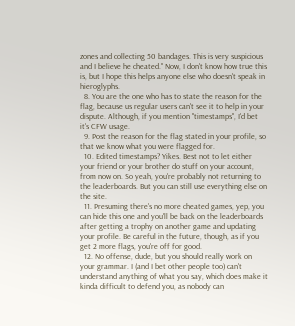zones and collecting 50 bandages. This is very suspicious and I believe he cheated." Now, I don't know how true this is, but I hope this helps anyone else who doesn't speak in hieroglyphs.
  8. You are the one who has to state the reason for the flag, because us regular users can't see it to help in your dispute. Although, if you mention "timestamps", I'd bet it's CFW usage.
  9. Post the reason for the flag stated in your profile, so that we know what you were flagged for.
  10. Edited timestamps? Yikes. Best not to let either your friend or your brother do stuff on your account, from now on. So yeah, you're probably not returning to the leaderboards. But you can still use everything else on the site.
  11. Presuming there's no more cheated games, yep, you can hide this one and you'll be back on the leaderboards after getting a trophy on another game and updating your profile. Be careful in the future, though, as if you get 2 more flags, you're off for good.
  12. No offense, dude, but you should really work on your grammar. I (and I bet other people too) can't understand anything of what you say, which does make it kinda difficult to defend you, as nobody can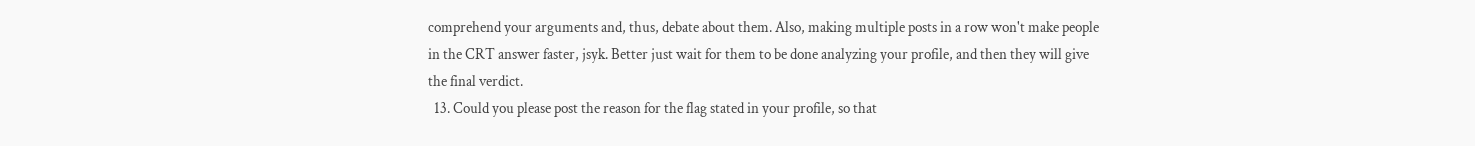comprehend your arguments and, thus, debate about them. Also, making multiple posts in a row won't make people in the CRT answer faster, jsyk. Better just wait for them to be done analyzing your profile, and then they will give the final verdict.
  13. Could you please post the reason for the flag stated in your profile, so that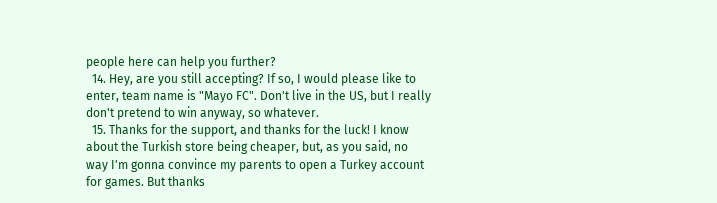people here can help you further?
  14. Hey, are you still accepting? If so, I would please like to enter, team name is "Mayo FC". Don't live in the US, but I really don't pretend to win anyway, so whatever.
  15. Thanks for the support, and thanks for the luck! I know about the Turkish store being cheaper, but, as you said, no way I'm gonna convince my parents to open a Turkey account for games. But thanks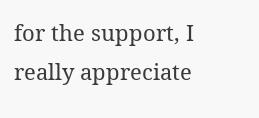for the support, I really appreciate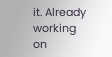it. Already working on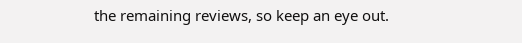the remaining reviews, so keep an eye out.